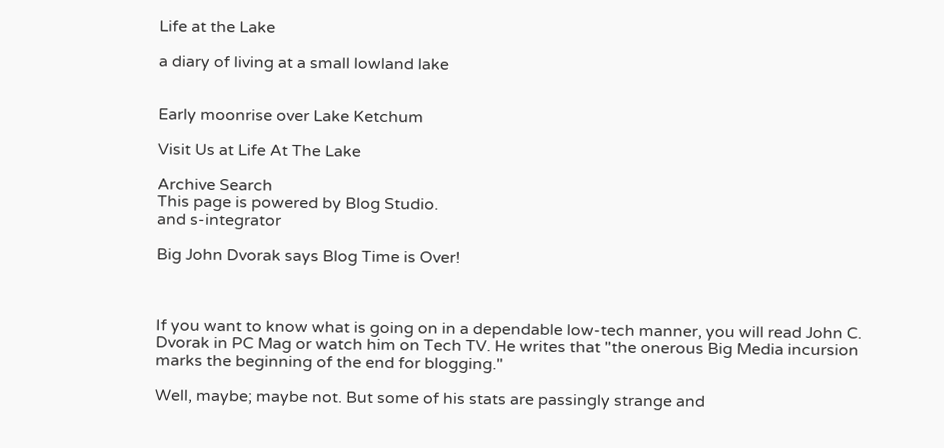Life at the Lake

a diary of living at a small lowland lake


Early moonrise over Lake Ketchum

Visit Us at Life At The Lake

Archive Search
This page is powered by Blog Studio.
and s-integrator

Big John Dvorak says Blog Time is Over!



If you want to know what is going on in a dependable low-tech manner, you will read John C. Dvorak in PC Mag or watch him on Tech TV. He writes that "the onerous Big Media incursion marks the beginning of the end for blogging."

Well, maybe; maybe not. But some of his stats are passingly strange and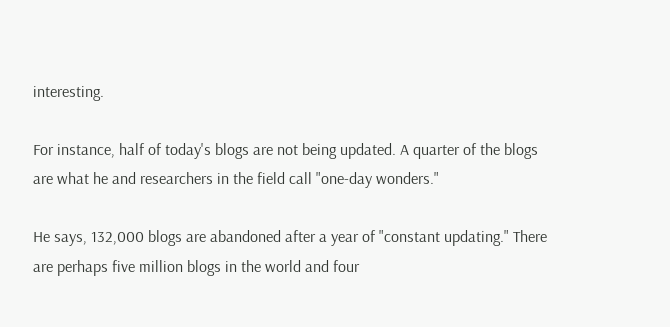interesting.

For instance, half of today's blogs are not being updated. A quarter of the blogs are what he and researchers in the field call "one-day wonders."

He says, 132,000 blogs are abandoned after a year of "constant updating." There are perhaps five million blogs in the world and four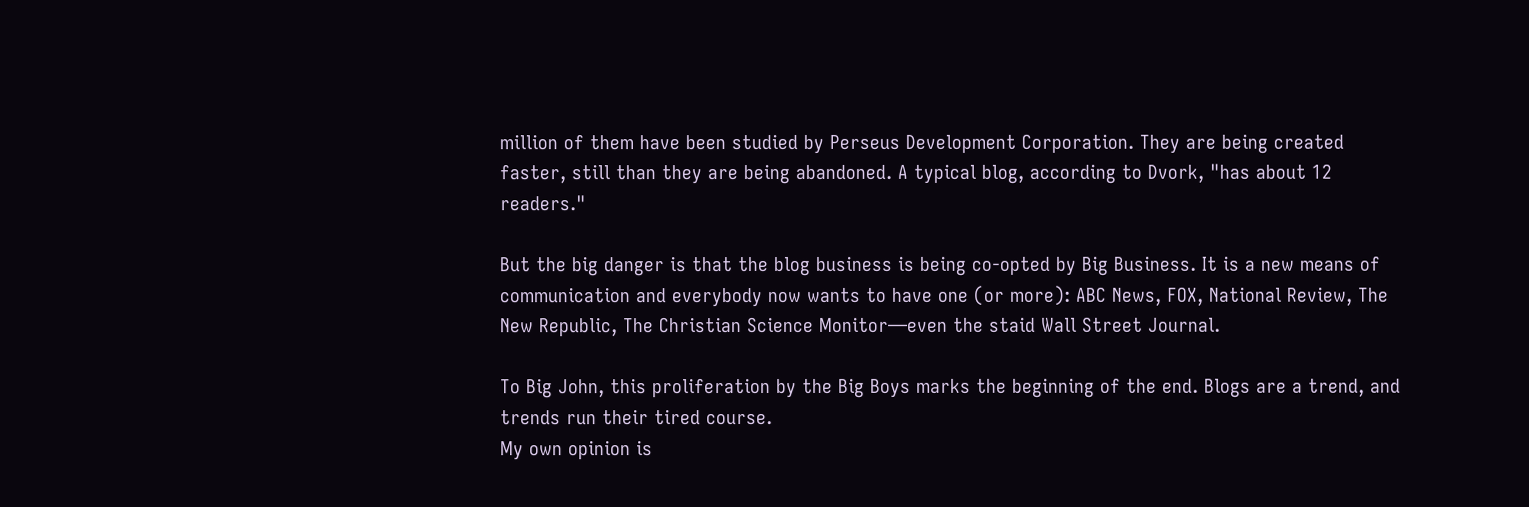million of them have been studied by Perseus Development Corporation. They are being created faster, still than they are being abandoned. A typical blog, according to Dvork, "has about 12 readers."

But the big danger is that the blog business is being co-opted by Big Business. It is a new means of communication and everybody now wants to have one (or more): ABC News, FOX, National Review, The New Republic, The Christian Science Monitor—even the staid Wall Street Journal.

To Big John, this proliferation by the Big Boys marks the beginning of the end. Blogs are a trend, and trends run their tired course.
My own opinion is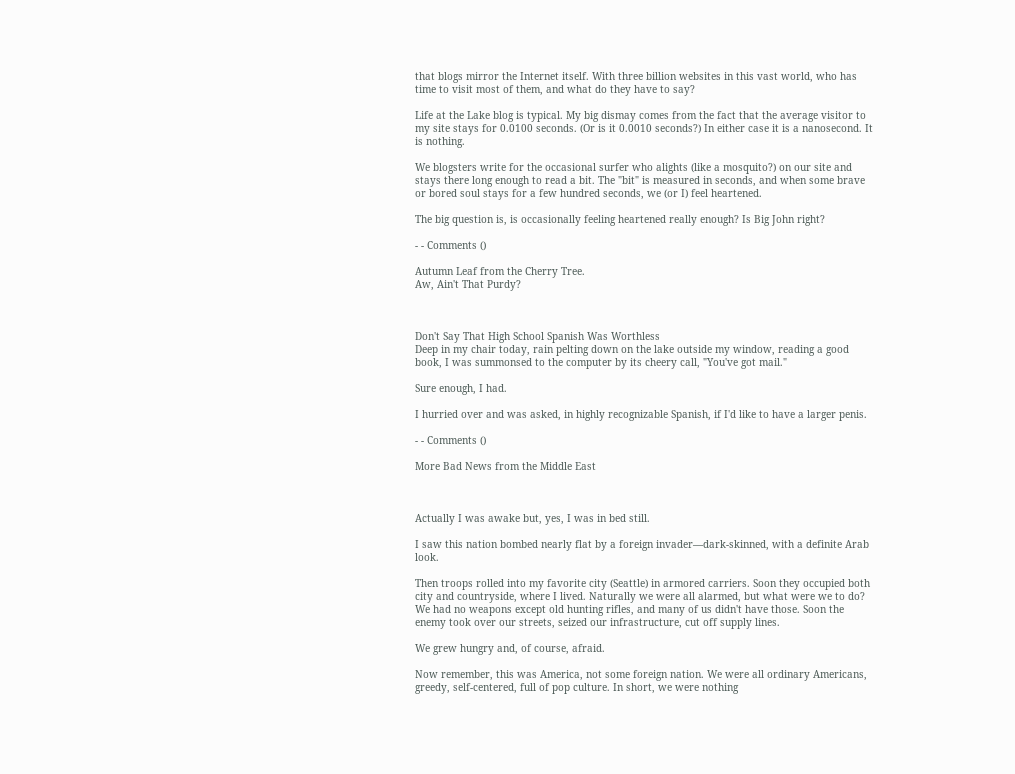that blogs mirror the Internet itself. With three billion websites in this vast world, who has time to visit most of them, and what do they have to say?

Life at the Lake blog is typical. My big dismay comes from the fact that the average visitor to my site stays for 0.0100 seconds. (Or is it 0.0010 seconds?) In either case it is a nanosecond. It is nothing.

We blogsters write for the occasional surfer who alights (like a mosquito?) on our site and stays there long enough to read a bit. The "bit" is measured in seconds, and when some brave or bored soul stays for a few hundred seconds, we (or I) feel heartened.

The big question is, is occasionally feeling heartened really enough? Is Big John right?

- - Comments ()

Autumn Leaf from the Cherry Tree.
Aw, Ain't That Purdy?



Don't Say That High School Spanish Was Worthless
Deep in my chair today, rain pelting down on the lake outside my window, reading a good book, I was summonsed to the computer by its cheery call, "You've got mail."

Sure enough, I had.

I hurried over and was asked, in highly recognizable Spanish, if I'd like to have a larger penis.

- - Comments ()

More Bad News from the Middle East



Actually I was awake but, yes, I was in bed still.

I saw this nation bombed nearly flat by a foreign invader—dark-skinned, with a definite Arab look.

Then troops rolled into my favorite city (Seattle) in armored carriers. Soon they occupied both city and countryside, where I lived. Naturally we were all alarmed, but what were we to do? We had no weapons except old hunting rifles, and many of us didn't have those. Soon the enemy took over our streets, seized our infrastructure, cut off supply lines.

We grew hungry and, of course, afraid.

Now remember, this was America, not some foreign nation. We were all ordinary Americans, greedy, self-centered, full of pop culture. In short, we were nothing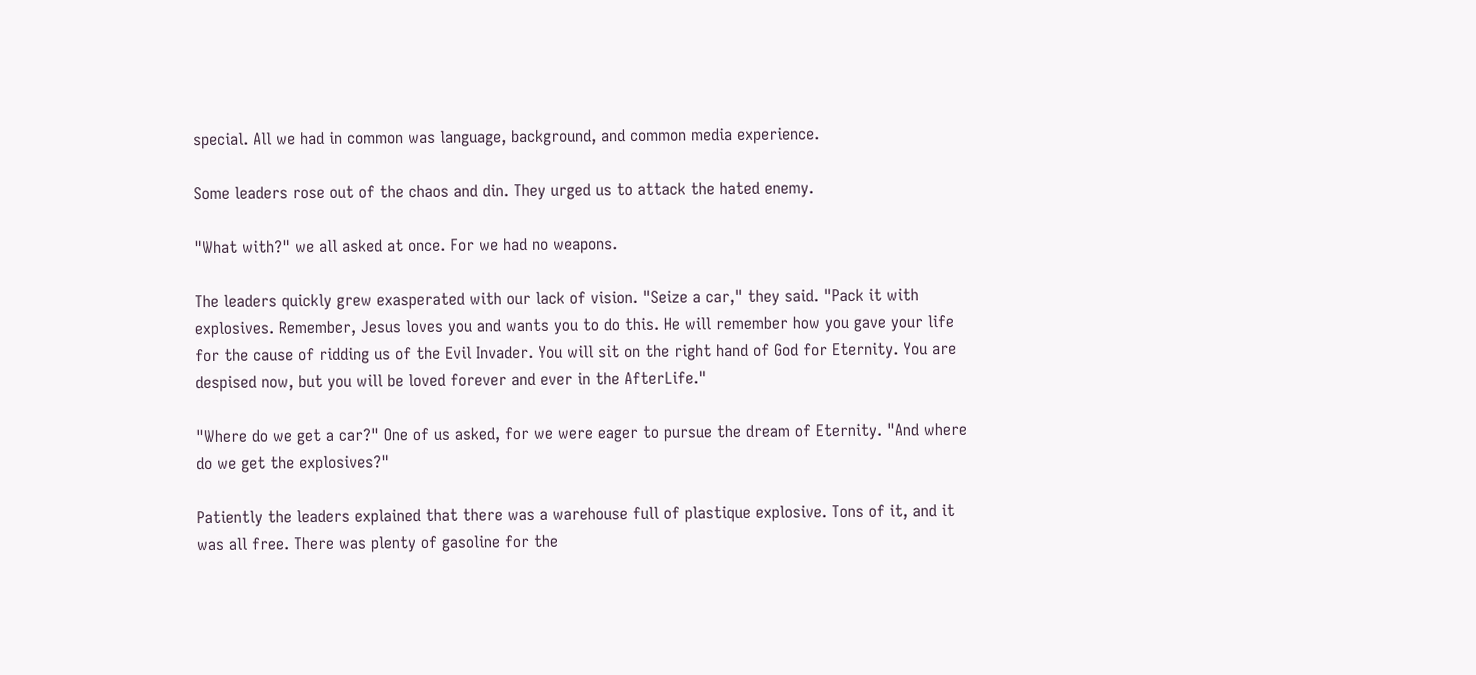special. All we had in common was language, background, and common media experience.

Some leaders rose out of the chaos and din. They urged us to attack the hated enemy.

"What with?" we all asked at once. For we had no weapons.

The leaders quickly grew exasperated with our lack of vision. "Seize a car," they said. "Pack it with explosives. Remember, Jesus loves you and wants you to do this. He will remember how you gave your life for the cause of ridding us of the Evil Invader. You will sit on the right hand of God for Eternity. You are despised now, but you will be loved forever and ever in the AfterLife."

"Where do we get a car?" One of us asked, for we were eager to pursue the dream of Eternity. "And where do we get the explosives?"

Patiently the leaders explained that there was a warehouse full of plastique explosive. Tons of it, and it was all free. There was plenty of gasoline for the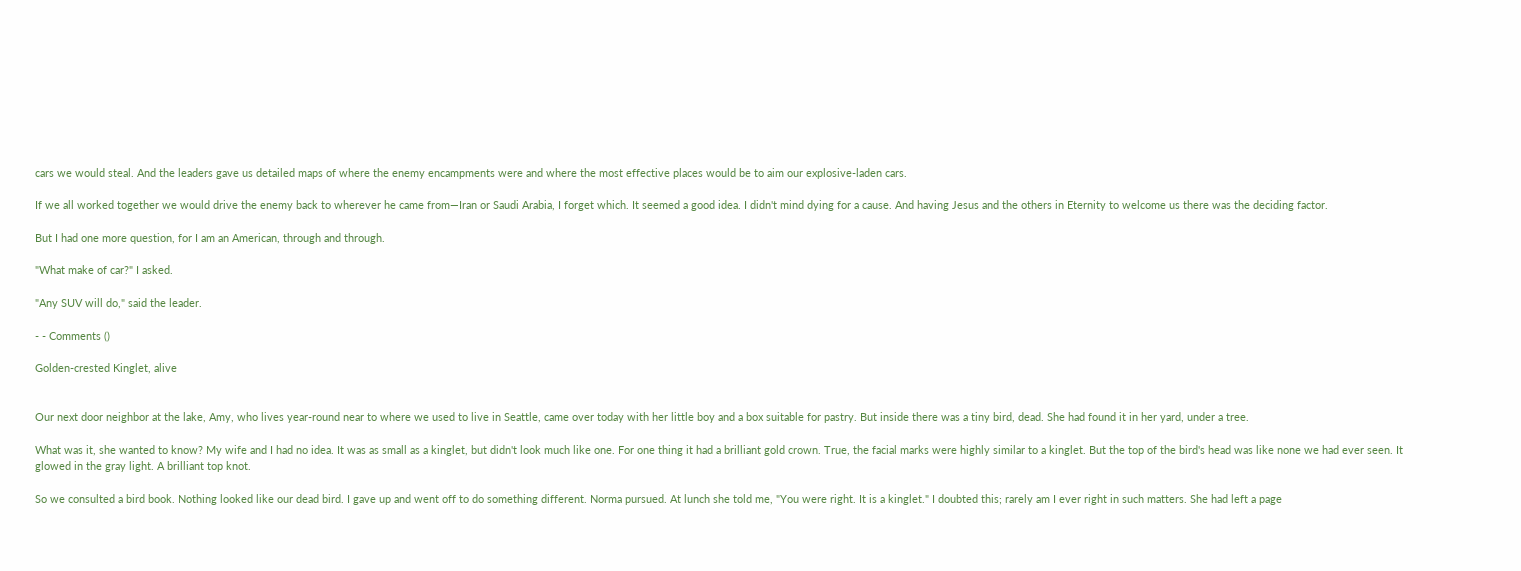cars we would steal. And the leaders gave us detailed maps of where the enemy encampments were and where the most effective places would be to aim our explosive-laden cars.

If we all worked together we would drive the enemy back to wherever he came from—Iran or Saudi Arabia, I forget which. It seemed a good idea. I didn't mind dying for a cause. And having Jesus and the others in Eternity to welcome us there was the deciding factor.

But I had one more question, for I am an American, through and through.

"What make of car?" I asked.

"Any SUV will do," said the leader.

- - Comments ()

Golden-crested Kinglet, alive


Our next door neighbor at the lake, Amy, who lives year-round near to where we used to live in Seattle, came over today with her little boy and a box suitable for pastry. But inside there was a tiny bird, dead. She had found it in her yard, under a tree.

What was it, she wanted to know? My wife and I had no idea. It was as small as a kinglet, but didn't look much like one. For one thing it had a brilliant gold crown. True, the facial marks were highly similar to a kinglet. But the top of the bird's head was like none we had ever seen. It glowed in the gray light. A brilliant top knot.

So we consulted a bird book. Nothing looked like our dead bird. I gave up and went off to do something different. Norma pursued. At lunch she told me, "You were right. It is a kinglet." I doubted this; rarely am I ever right in such matters. She had left a page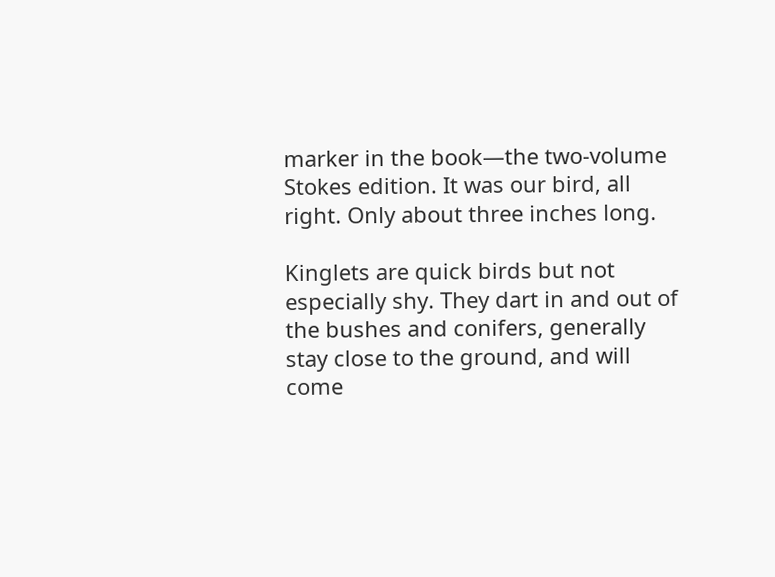marker in the book—the two-volume Stokes edition. It was our bird, all right. Only about three inches long.

Kinglets are quick birds but not especially shy. They dart in and out of the bushes and conifers, generally stay close to the ground, and will come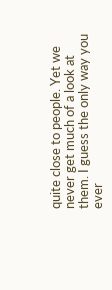quite close to people. Yet we never get much of a look at them. I guess the only way you ever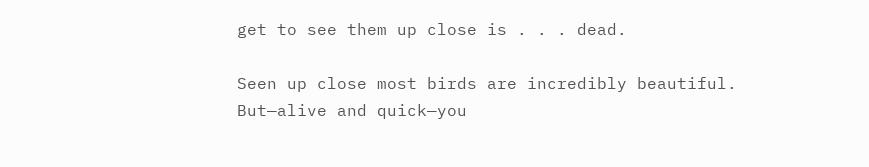get to see them up close is . . . dead.

Seen up close most birds are incredibly beautiful. But—alive and quick—you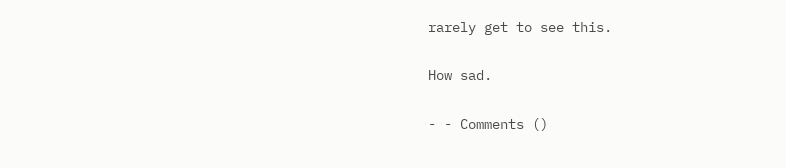rarely get to see this.

How sad.

- - Comments ()